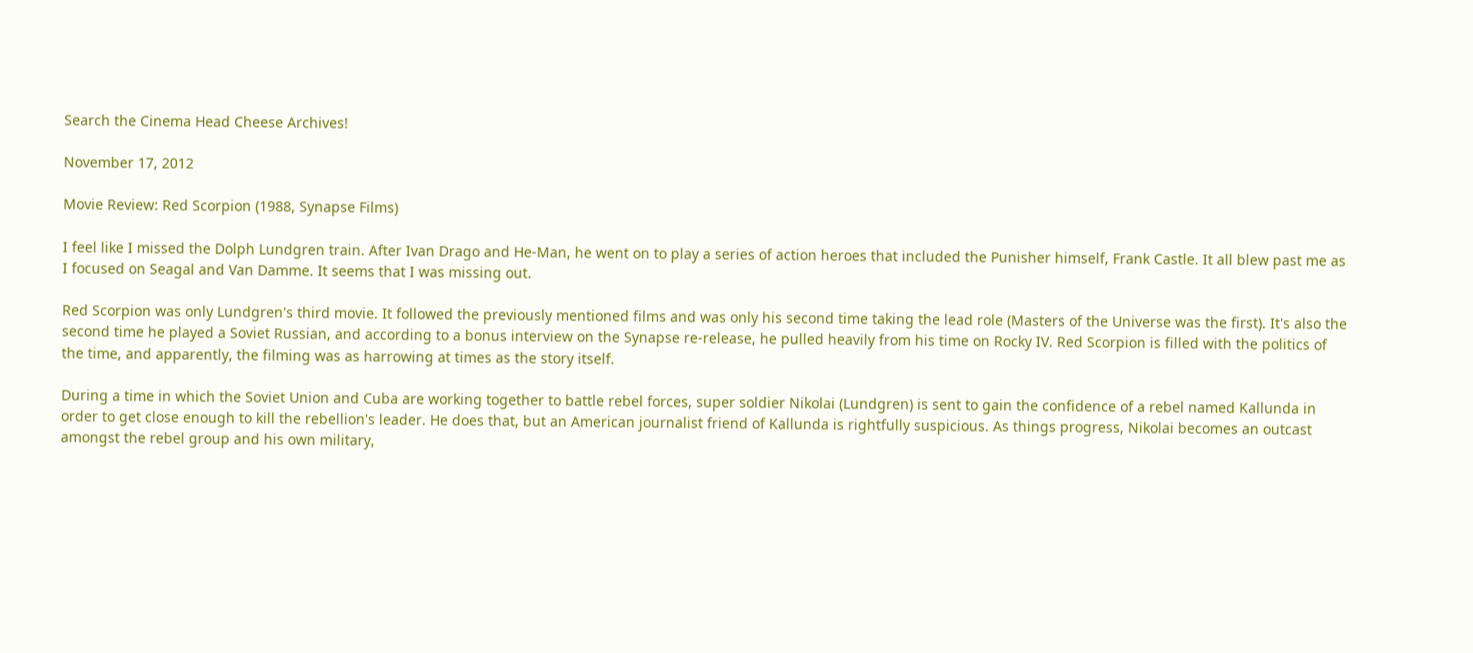Search the Cinema Head Cheese Archives!

November 17, 2012

Movie Review: Red Scorpion (1988, Synapse Films)

I feel like I missed the Dolph Lundgren train. After Ivan Drago and He-Man, he went on to play a series of action heroes that included the Punisher himself, Frank Castle. It all blew past me as I focused on Seagal and Van Damme. It seems that I was missing out.

Red Scorpion was only Lundgren's third movie. It followed the previously mentioned films and was only his second time taking the lead role (Masters of the Universe was the first). It's also the second time he played a Soviet Russian, and according to a bonus interview on the Synapse re-release, he pulled heavily from his time on Rocky IV. Red Scorpion is filled with the politics of the time, and apparently, the filming was as harrowing at times as the story itself.

During a time in which the Soviet Union and Cuba are working together to battle rebel forces, super soldier Nikolai (Lundgren) is sent to gain the confidence of a rebel named Kallunda in order to get close enough to kill the rebellion's leader. He does that, but an American journalist friend of Kallunda is rightfully suspicious. As things progress, Nikolai becomes an outcast amongst the rebel group and his own military,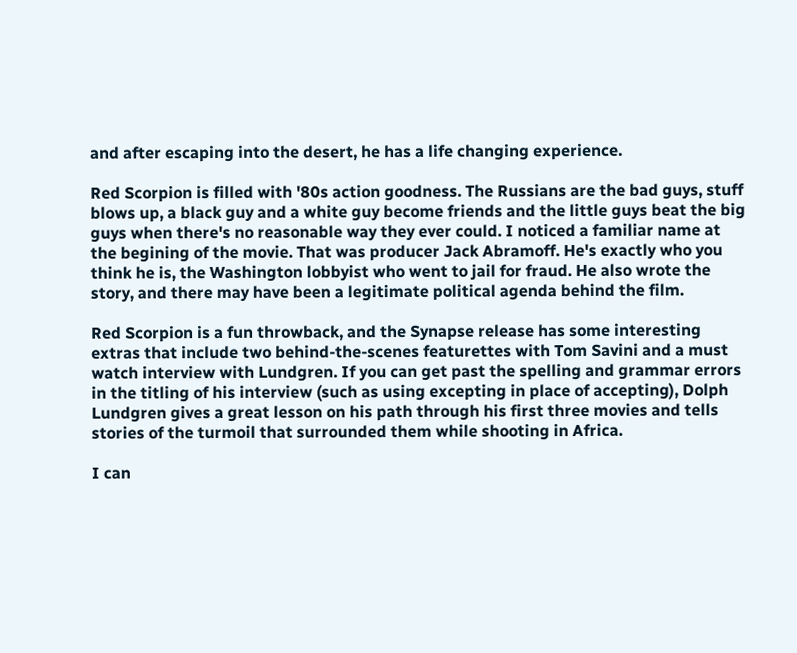and after escaping into the desert, he has a life changing experience.

Red Scorpion is filled with '80s action goodness. The Russians are the bad guys, stuff blows up, a black guy and a white guy become friends and the little guys beat the big guys when there's no reasonable way they ever could. I noticed a familiar name at the begining of the movie. That was producer Jack Abramoff. He's exactly who you think he is, the Washington lobbyist who went to jail for fraud. He also wrote the story, and there may have been a legitimate political agenda behind the film.

Red Scorpion is a fun throwback, and the Synapse release has some interesting extras that include two behind-the-scenes featurettes with Tom Savini and a must watch interview with Lundgren. If you can get past the spelling and grammar errors in the titling of his interview (such as using excepting in place of accepting), Dolph Lundgren gives a great lesson on his path through his first three movies and tells stories of the turmoil that surrounded them while shooting in Africa.

I can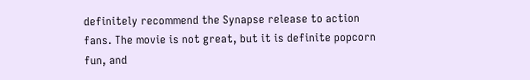definitely recommend the Synapse release to action fans. The movie is not great, but it is definite popcorn fun, and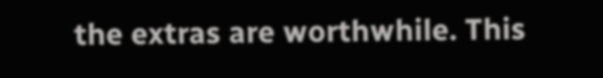the extras are worthwhile. This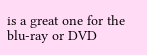is a great one for the blu-ray or DVD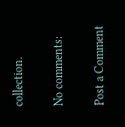collection.

No comments:

Post a Comment